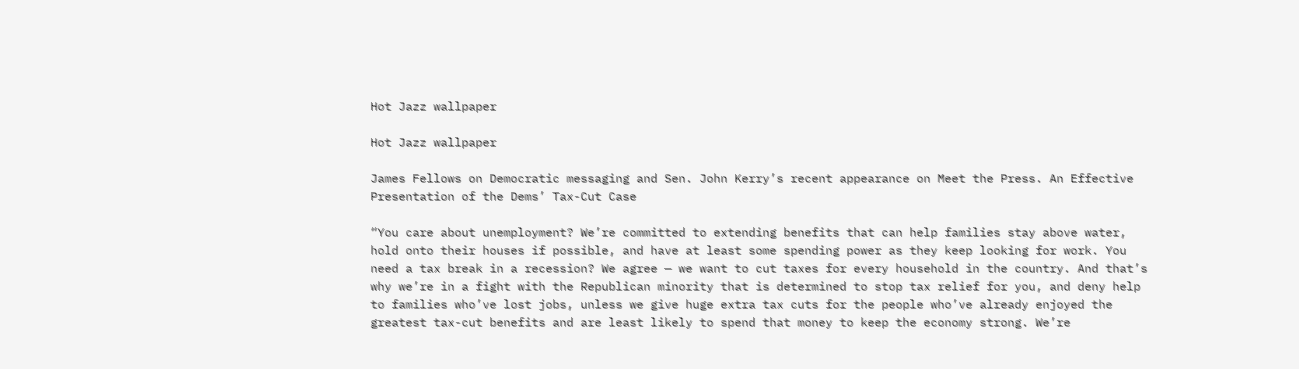Hot Jazz wallpaper

Hot Jazz wallpaper

James Fellows on Democratic messaging and Sen. John Kerry’s recent appearance on Meet the Press. An Effective Presentation of the Dems’ Tax-Cut Case

“You care about unemployment? We’re committed to extending benefits that can help families stay above water, hold onto their houses if possible, and have at least some spending power as they keep looking for work. You need a tax break in a recession? We agree — we want to cut taxes for every household in the country. And that’s why we’re in a fight with the Republican minority that is determined to stop tax relief for you, and deny help to families who’ve lost jobs, unless we give huge extra tax cuts for the people who’ve already enjoyed the greatest tax-cut benefits and are least likely to spend that money to keep the economy strong. We’re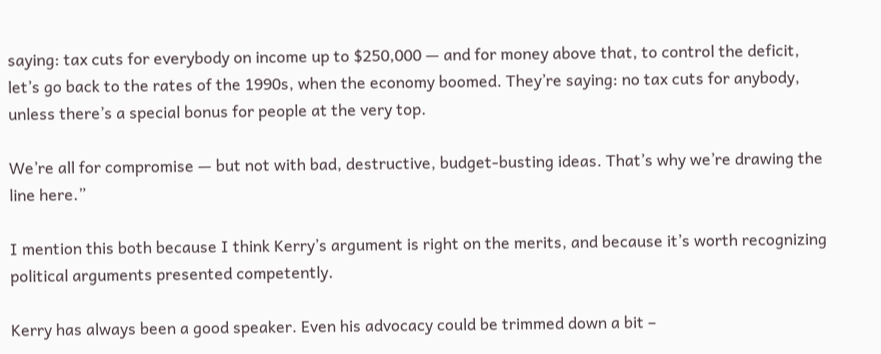saying: tax cuts for everybody on income up to $250,000 — and for money above that, to control the deficit, let’s go back to the rates of the 1990s, when the economy boomed. They’re saying: no tax cuts for anybody, unless there’s a special bonus for people at the very top.

We’re all for compromise — but not with bad, destructive, budget-busting ideas. That’s why we’re drawing the line here.”

I mention this both because I think Kerry’s argument is right on the merits, and because it’s worth recognizing political arguments presented competently.

Kerry has always been a good speaker. Even his advocacy could be trimmed down a bit –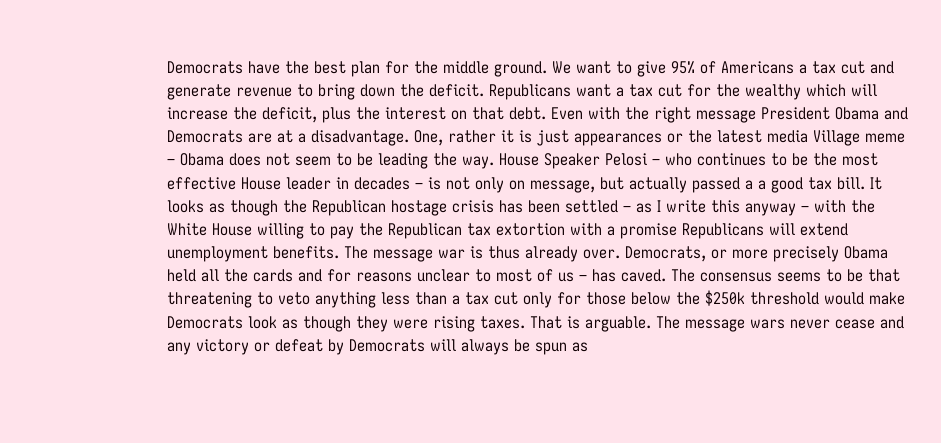Democrats have the best plan for the middle ground. We want to give 95% of Americans a tax cut and generate revenue to bring down the deficit. Republicans want a tax cut for the wealthy which will increase the deficit, plus the interest on that debt. Even with the right message President Obama and Democrats are at a disadvantage. One, rather it is just appearances or the latest media Village meme – Obama does not seem to be leading the way. House Speaker Pelosi – who continues to be the most effective House leader in decades – is not only on message, but actually passed a a good tax bill. It looks as though the Republican hostage crisis has been settled – as I write this anyway – with the White House willing to pay the Republican tax extortion with a promise Republicans will extend unemployment benefits. The message war is thus already over. Democrats, or more precisely Obama held all the cards and for reasons unclear to most of us – has caved. The consensus seems to be that threatening to veto anything less than a tax cut only for those below the $250k threshold would make Democrats look as though they were rising taxes. That is arguable. The message wars never cease and any victory or defeat by Democrats will always be spun as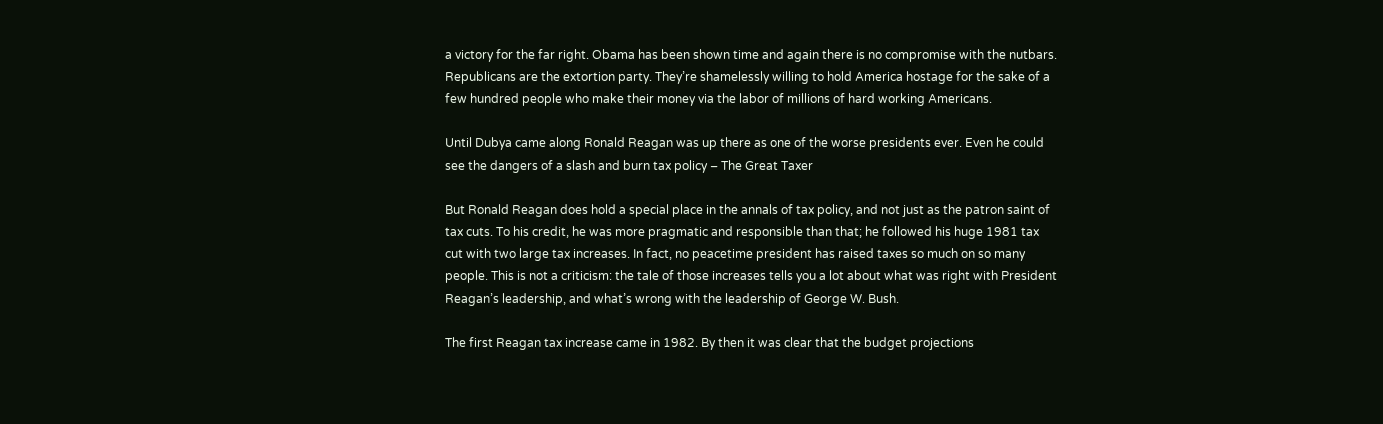a victory for the far right. Obama has been shown time and again there is no compromise with the nutbars. Republicans are the extortion party. They’re shamelessly willing to hold America hostage for the sake of a few hundred people who make their money via the labor of millions of hard working Americans.

Until Dubya came along Ronald Reagan was up there as one of the worse presidents ever. Even he could see the dangers of a slash and burn tax policy – The Great Taxer

But Ronald Reagan does hold a special place in the annals of tax policy, and not just as the patron saint of tax cuts. To his credit, he was more pragmatic and responsible than that; he followed his huge 1981 tax cut with two large tax increases. In fact, no peacetime president has raised taxes so much on so many people. This is not a criticism: the tale of those increases tells you a lot about what was right with President Reagan’s leadership, and what’s wrong with the leadership of George W. Bush.

The first Reagan tax increase came in 1982. By then it was clear that the budget projections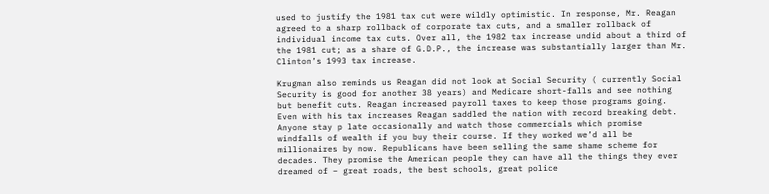used to justify the 1981 tax cut were wildly optimistic. In response, Mr. Reagan agreed to a sharp rollback of corporate tax cuts, and a smaller rollback of individual income tax cuts. Over all, the 1982 tax increase undid about a third of the 1981 cut; as a share of G.D.P., the increase was substantially larger than Mr. Clinton’s 1993 tax increase.

Krugman also reminds us Reagan did not look at Social Security ( currently Social Security is good for another 38 years) and Medicare short-falls and see nothing but benefit cuts. Reagan increased payroll taxes to keep those programs going. Even with his tax increases Reagan saddled the nation with record breaking debt. Anyone stay p late occasionally and watch those commercials which promise windfalls of wealth if you buy their course. If they worked we’d all be millionaires by now. Republicans have been selling the same shame scheme for decades. They promise the American people they can have all the things they ever dreamed of – great roads, the best schools, great police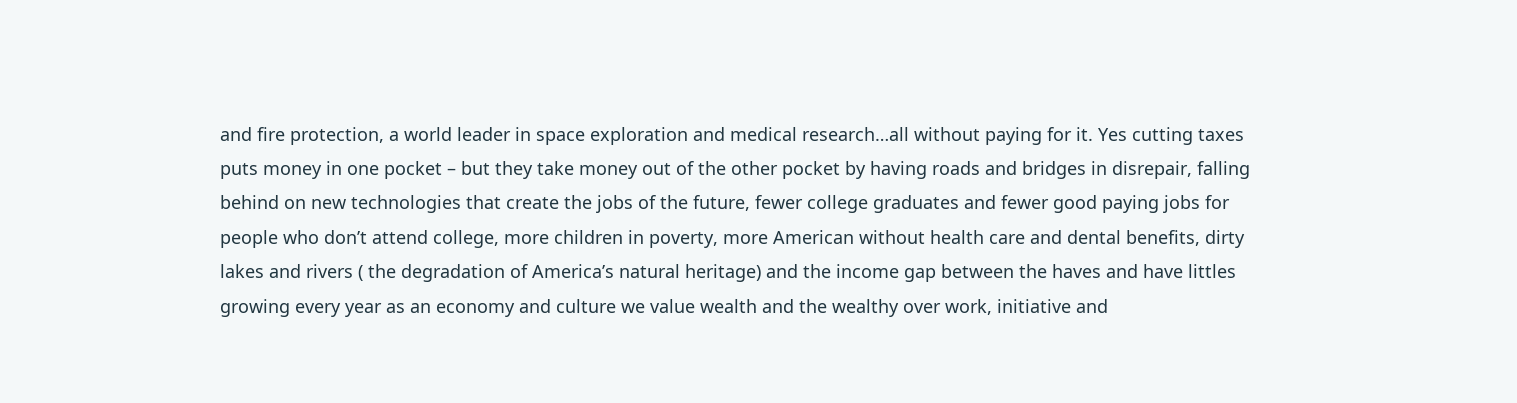and fire protection, a world leader in space exploration and medical research…all without paying for it. Yes cutting taxes puts money in one pocket – but they take money out of the other pocket by having roads and bridges in disrepair, falling behind on new technologies that create the jobs of the future, fewer college graduates and fewer good paying jobs for people who don’t attend college, more children in poverty, more American without health care and dental benefits, dirty lakes and rivers ( the degradation of America’s natural heritage) and the income gap between the haves and have littles growing every year as an economy and culture we value wealth and the wealthy over work, initiative and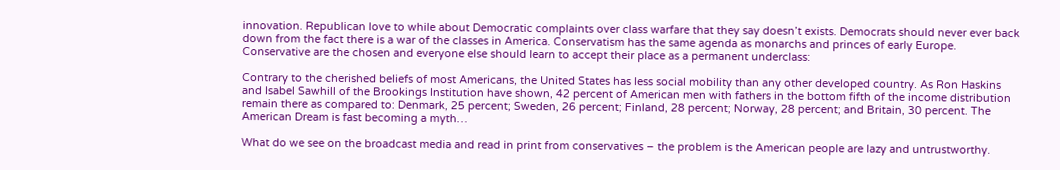innovation. Republican love to while about Democratic complaints over class warfare that they say doesn’t exists. Democrats should never ever back down from the fact there is a war of the classes in America. Conservatism has the same agenda as monarchs and princes of early Europe. Conservative are the chosen and everyone else should learn to accept their place as a permanent underclass:

Contrary to the cherished beliefs of most Americans, the United States has less social mobility than any other developed country. As Ron Haskins and Isabel Sawhill of the Brookings Institution have shown, 42 percent of American men with fathers in the bottom fifth of the income distribution remain there as compared to: Denmark, 25 percent; Sweden, 26 percent; Finland, 28 percent; Norway, 28 percent; and Britain, 30 percent. The American Dream is fast becoming a myth…

What do we see on the broadcast media and read in print from conservatives – the problem is the American people are lazy and untrustworthy.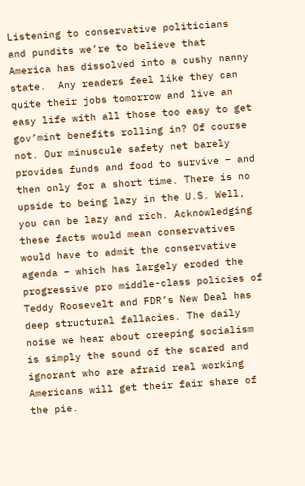Listening to conservative politicians and pundits we’re to believe that America has dissolved into a cushy nanny state.  Any readers feel like they can quite their jobs tomorrow and live an easy life with all those too easy to get gov’mint benefits rolling in? Of course not. Our minuscule safety net barely provides funds and food to survive – and then only for a short time. There is no upside to being lazy in the U.S. Well, you can be lazy and rich. Acknowledging these facts would mean conservatives would have to admit the conservative agenda – which has largely eroded the progressive pro middle-class policies of Teddy Roosevelt and FDR’s New Deal has deep structural fallacies. The daily noise we hear about creeping socialism is simply the sound of the scared and ignorant who are afraid real working Americans will get their fair share of the pie.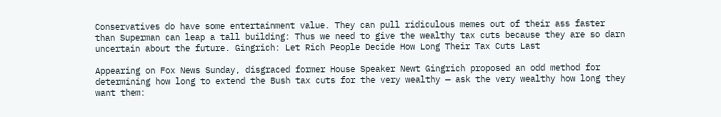Conservatives do have some entertainment value. They can pull ridiculous memes out of their ass faster than Superman can leap a tall building: Thus we need to give the wealthy tax cuts because they are so darn uncertain about the future. Gingrich: Let Rich People Decide How Long Their Tax Cuts Last

Appearing on Fox News Sunday, disgraced former House Speaker Newt Gingrich proposed an odd method for determining how long to extend the Bush tax cuts for the very wealthy — ask the very wealthy how long they want them: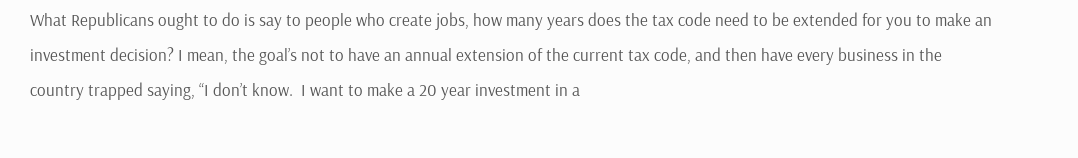What Republicans ought to do is say to people who create jobs, how many years does the tax code need to be extended for you to make an investment decision? I mean, the goal’s not to have an annual extension of the current tax code, and then have every business in the country trapped saying, “I don’t know.  I want to make a 20 year investment in a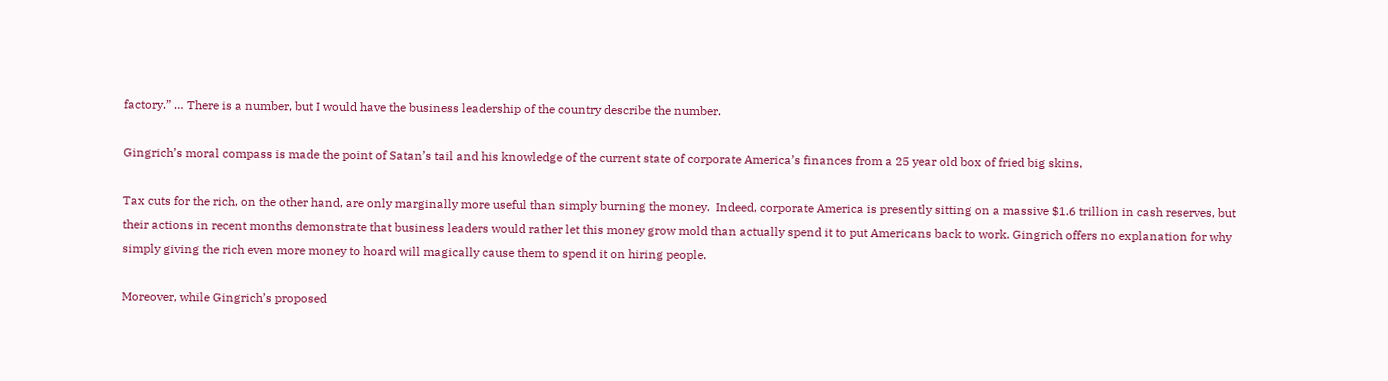factory.” … There is a number, but I would have the business leadership of the country describe the number.

Gingrich’s moral compass is made the point of Satan’s tail and his knowledge of the current state of corporate America’s finances from a 25 year old box of fried big skins,

Tax cuts for the rich, on the other hand, are only marginally more useful than simply burning the money.  Indeed, corporate America is presently sitting on a massive $1.6 trillion in cash reserves, but their actions in recent months demonstrate that business leaders would rather let this money grow mold than actually spend it to put Americans back to work. Gingrich offers no explanation for why simply giving the rich even more money to hoard will magically cause them to spend it on hiring people.

Moreover, while Gingrich’s proposed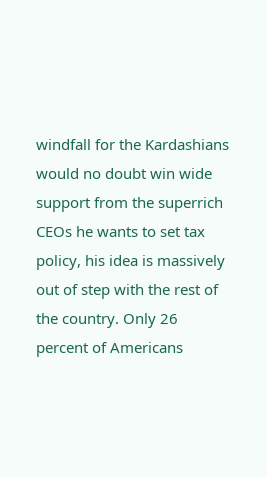windfall for the Kardashians would no doubt win wide support from the superrich CEOs he wants to set tax policy, his idea is massively out of step with the rest of the country. Only 26 percent of Americans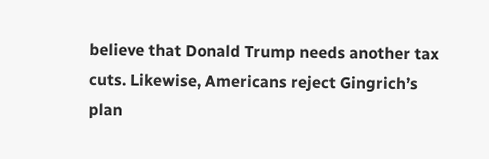believe that Donald Trump needs another tax cuts. Likewise, Americans reject Gingrich’s plan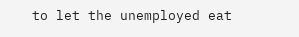to let the unemployed eat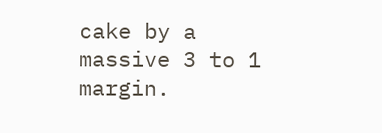cake by a massive 3 to 1 margin.